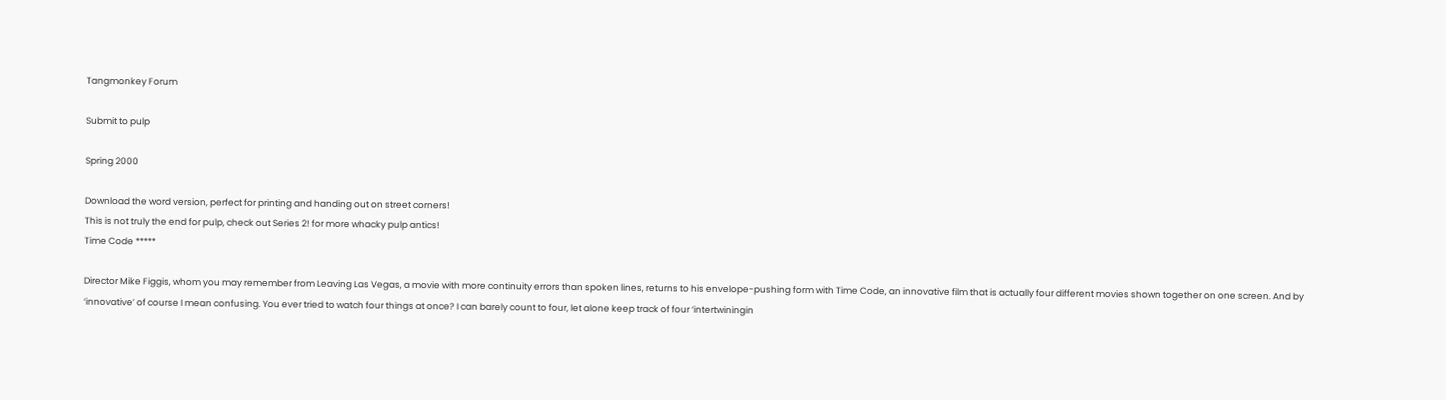Tangmonkey Forum

Submit to pulp

Spring 2000

Download the word version, perfect for printing and handing out on street corners!
This is not truly the end for pulp, check out Series 2! for more whacky pulp antics!
Time Code *****

Director Mike Figgis, whom you may remember from Leaving Las Vegas, a movie with more continuity errors than spoken lines, returns to his envelope-pushing form with Time Code, an innovative film that is actually four different movies shown together on one screen. And by ‘innovative’ of course I mean confusing. You ever tried to watch four things at once? I can barely count to four, let alone keep track of four ‘intertwiningin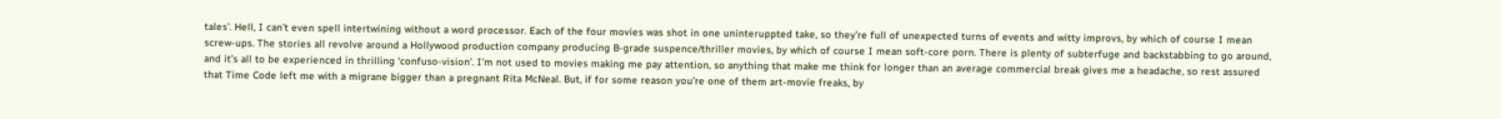tales’. Hell, I can’t even spell intertwining without a word processor. Each of the four movies was shot in one uninteruppted take, so they’re full of unexpected turns of events and witty improvs, by which of course I mean screw-ups. The stories all revolve around a Hollywood production company producing B-grade suspence/thriller movies, by which of course I mean soft-core porn. There is plenty of subterfuge and backstabbing to go around, and it’s all to be experienced in thrilling ‘confuso-vision’. I’m not used to movies making me pay attention, so anything that make me think for longer than an average commercial break gives me a headache, so rest assured that Time Code left me with a migrane bigger than a pregnant Rita McNeal. But, if for some reason you’re one of them art-movie freaks, by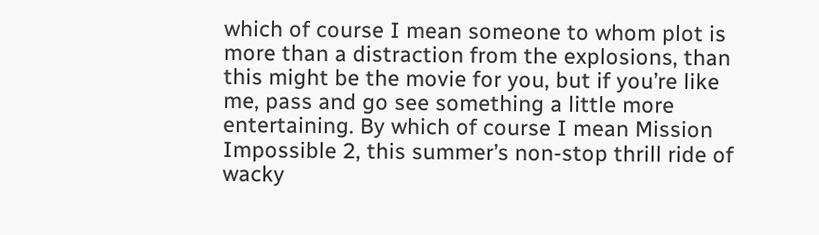which of course I mean someone to whom plot is more than a distraction from the explosions, than this might be the movie for you, but if you’re like me, pass and go see something a little more entertaining. By which of course I mean Mission Impossible 2, this summer’s non-stop thrill ride of wacky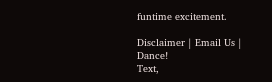funtime excitement.

Disclaimer | Email Us | Dance!
Text,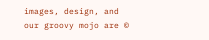images, design, and our groovy mojo are ©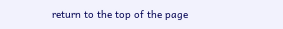return to the top of the page